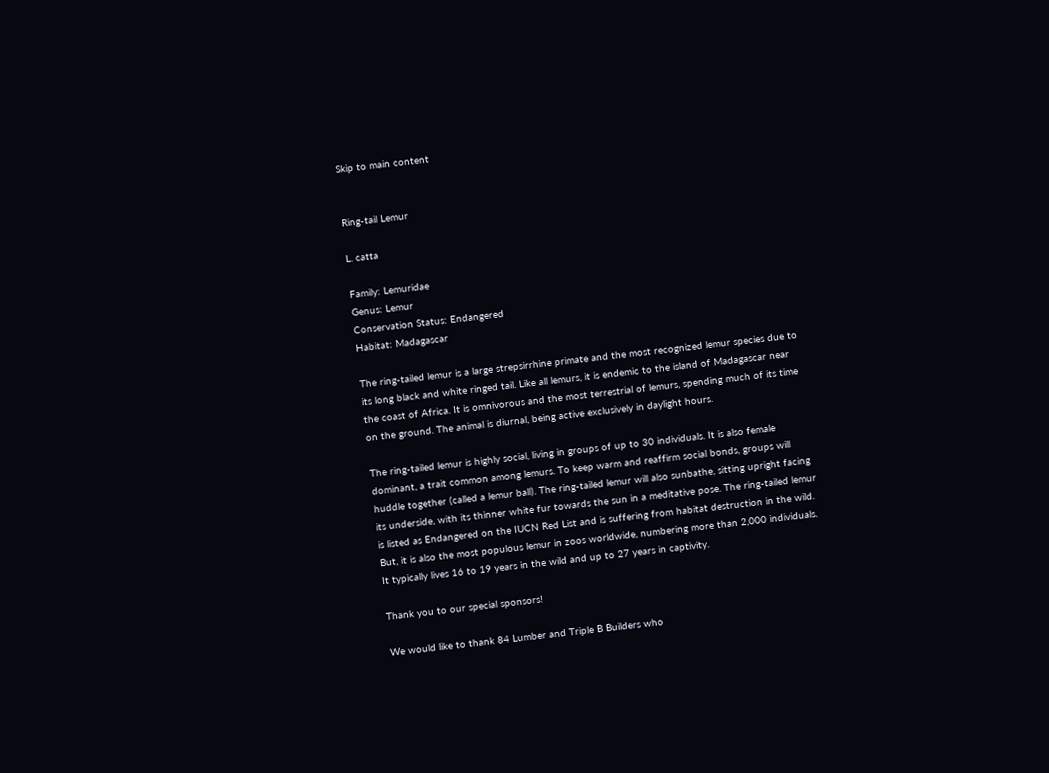Skip to main content


Ring-tail Lemur

L. catta

Family: Lemuridae
Genus: Lemur
Conservation Status: Endangered
Habitat: Madagascar

The ring-tailed lemur is a large strepsirrhine primate and the most recognized lemur species due to its long black and white ringed tail. Like all lemurs, it is endemic to the island of Madagascar near the coast of Africa. It is omnivorous and the most terrestrial of lemurs, spending much of its time on the ground. The animal is diurnal, being active exclusively in daylight hours.

The ring-tailed lemur is highly social, living in groups of up to 30 individuals. It is also female dominant, a trait common among lemurs. To keep warm and reaffirm social bonds, groups will huddle together (called a lemur ball). The ring-tailed lemur will also sunbathe, sitting upright facing its underside, with its thinner white fur towards the sun in a meditative pose. The ring-tailed lemur is listed as Endangered on the IUCN Red List and is suffering from habitat destruction in the wild. But, it is also the most populous lemur in zoos worldwide, numbering more than 2,000 individuals. It typically lives 16 to 19 years in the wild and up to 27 years in captivity.

Thank you to our special sponsors!

We would like to thank 84 Lumber and Triple B Builders who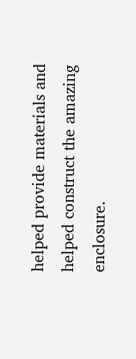helped provide materials and helped construct the amazing enclosure.